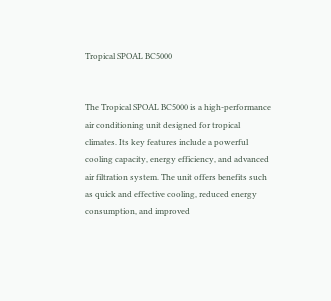Tropical SPOAL BC5000


The Tropical SPOAL BC5000 is a high-performance air conditioning unit designed for tropical climates. Its key features include a powerful cooling capacity, energy efficiency, and advanced air filtration system. The unit offers benefits such as quick and effective cooling, reduced energy consumption, and improved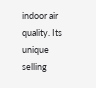indoor air quality. Its unique selling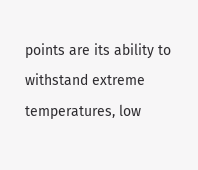points are its ability to withstand extreme temperatures, low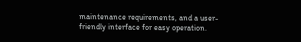maintenance requirements, and a user-friendly interface for easy operation.